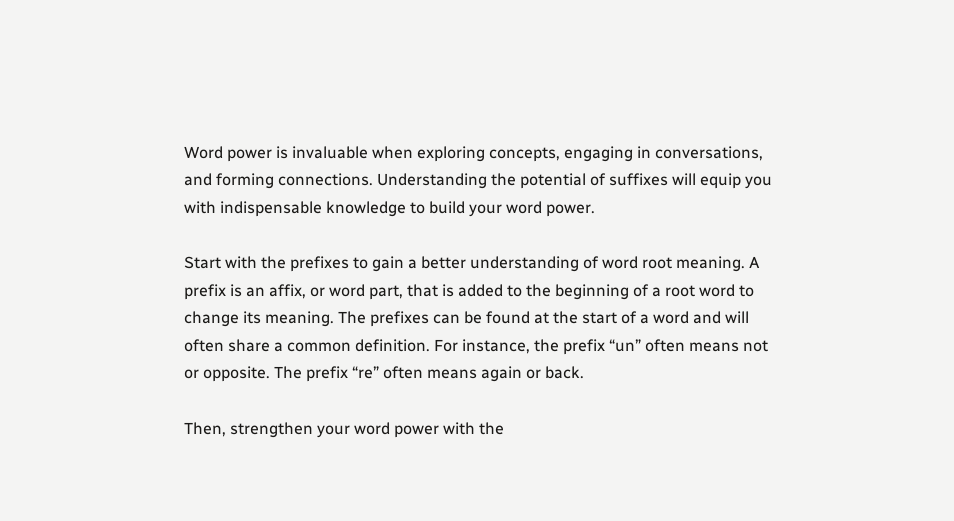Word power is invaluable when exploring concepts, engaging in conversations, and forming connections. Understanding the potential of suffixes will equip you with indispensable knowledge to build your word power.

Start with the prefixes to gain a better understanding of word root meaning. A prefix is an affix, or word part, that is added to the beginning of a root word to change its meaning. The prefixes can be found at the start of a word and will often share a common definition. For instance, the prefix “un” often means not or opposite. The prefix “re” often means again or back.

Then, strengthen your word power with the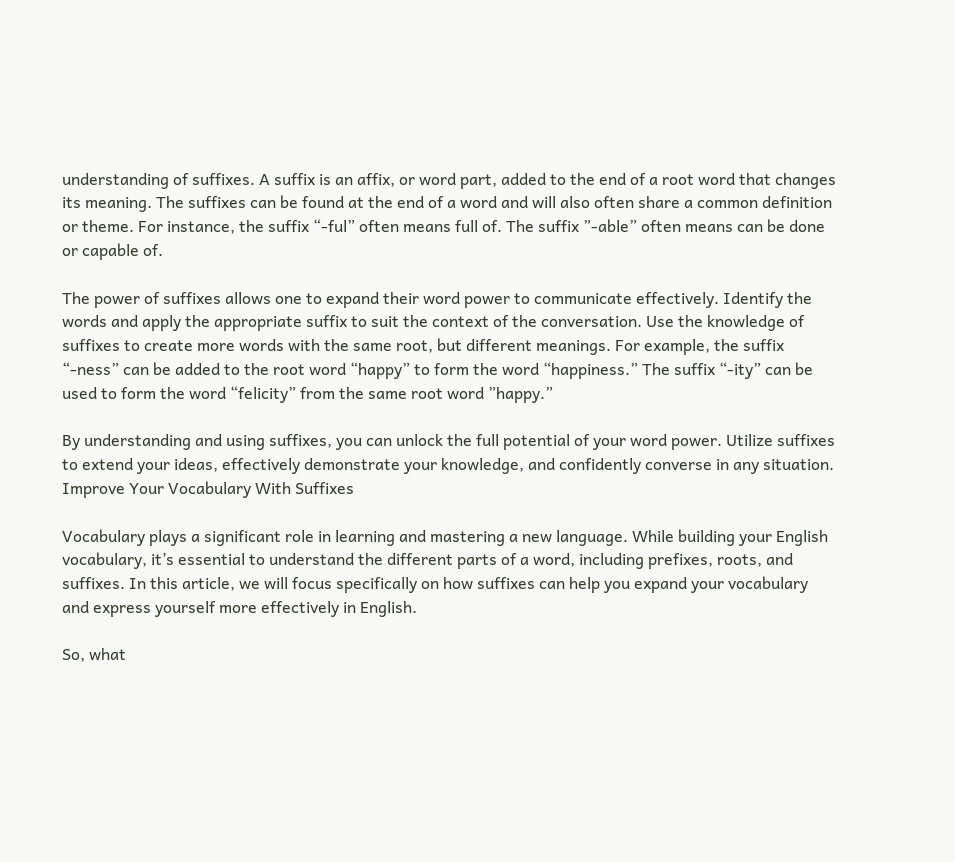understanding of suffixes. A suffix is an affix, or word part, added to the end of a root word that changes its meaning. The suffixes can be found at the end of a word and will also often share a common definition or theme. For instance, the suffix “-ful” often means full of. The suffix ”-able” often means can be done or capable of.

The power of suffixes allows one to expand their word power to communicate effectively. Identify the words and apply the appropriate suffix to suit the context of the conversation. Use the knowledge of suffixes to create more words with the same root, but different meanings. For example, the suffix “-ness” can be added to the root word “happy” to form the word “happiness.” The suffix “-ity” can be used to form the word “felicity” from the same root word ”happy.”

By understanding and using suffixes, you can unlock the full potential of your word power. Utilize suffixes to extend your ideas, effectively demonstrate your knowledge, and confidently converse in any situation. Improve Your Vocabulary With Suffixes

Vocabulary plays a significant role in learning and mastering a new language. While building your English vocabulary, it’s essential to understand the different parts of a word, including prefixes, roots, and suffixes. In this article, we will focus specifically on how suffixes can help you expand your vocabulary and express yourself more effectively in English.

So, what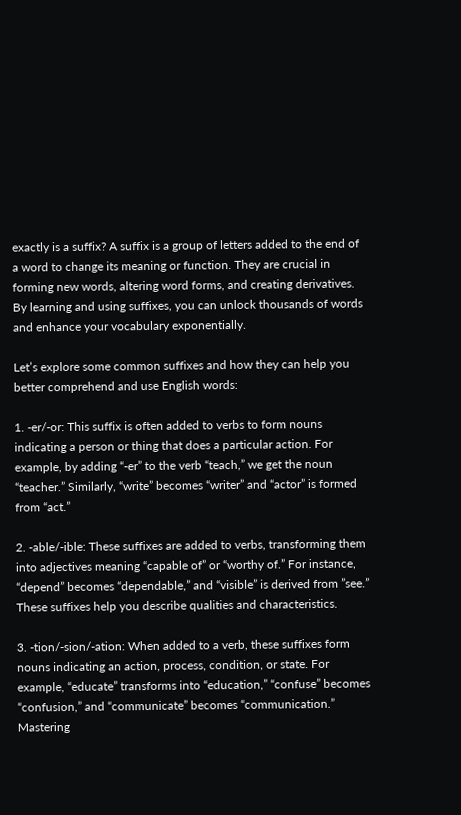exactly is a suffix? A suffix is a group of letters added to the end of a word to change its meaning or function. They are crucial in forming new words, altering word forms, and creating derivatives. By learning and using suffixes, you can unlock thousands of words and enhance your vocabulary exponentially.

Let’s explore some common suffixes and how they can help you better comprehend and use English words:

1. -er/-or: This suffix is often added to verbs to form nouns indicating a person or thing that does a particular action. For example, by adding “-er” to the verb “teach,” we get the noun “teacher.” Similarly, “write” becomes “writer” and “actor” is formed from “act.”

2. -able/-ible: These suffixes are added to verbs, transforming them into adjectives meaning “capable of” or “worthy of.” For instance, “depend” becomes “dependable,” and “visible” is derived from ”see.” These suffixes help you describe qualities and characteristics.

3. -tion/-sion/-ation: When added to a verb, these suffixes form nouns indicating an action, process, condition, or state. For example, “educate” transforms into “education,” “confuse” becomes “confusion,” and “communicate” becomes “communication.” Mastering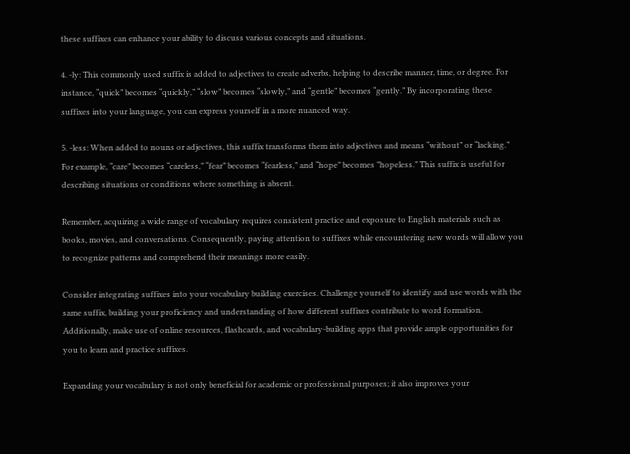these suffixes can enhance your ability to discuss various concepts and situations.

4. -ly: This commonly used suffix is added to adjectives to create adverbs, helping to describe manner, time, or degree. For instance, “quick” becomes “quickly,” “slow” becomes “slowly,” and “gentle” becomes “gently.” By incorporating these suffixes into your language, you can express yourself in a more nuanced way.

5. -less: When added to nouns or adjectives, this suffix transforms them into adjectives and means “without” or “lacking.” For example, “care” becomes “careless,” “fear” becomes “fearless,” and “hope” becomes ”hopeless.” This suffix is useful for describing situations or conditions where something is absent.

Remember, acquiring a wide range of vocabulary requires consistent practice and exposure to English materials such as books, movies, and conversations. Consequently, paying attention to suffixes while encountering new words will allow you to recognize patterns and comprehend their meanings more easily.

Consider integrating suffixes into your vocabulary building exercises. Challenge yourself to identify and use words with the same suffix, building your proficiency and understanding of how different suffixes contribute to word formation. Additionally, make use of online resources, flashcards, and vocabulary-building apps that provide ample opportunities for you to learn and practice suffixes.

Expanding your vocabulary is not only beneficial for academic or professional purposes; it also improves your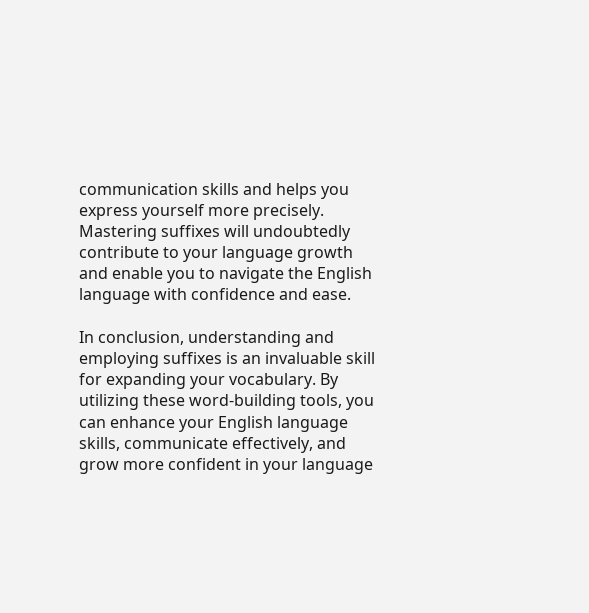communication skills and helps you express yourself more precisely. Mastering suffixes will undoubtedly contribute to your language growth and enable you to navigate the English language with confidence and ease.

In conclusion, understanding and employing suffixes is an invaluable skill for expanding your vocabulary. By utilizing these word-building tools, you can enhance your English language skills, communicate effectively, and grow more confident in your language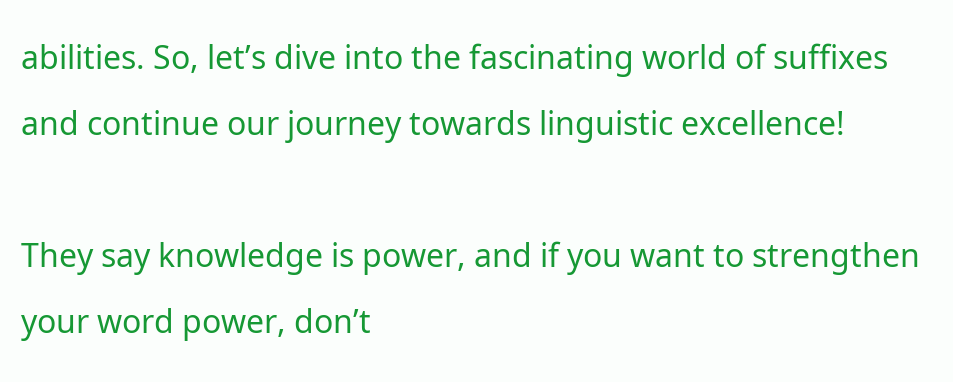abilities. So, let’s dive into the fascinating world of suffixes and continue our journey towards linguistic excellence!

They say knowledge is power, and if you want to strengthen your word power, don’t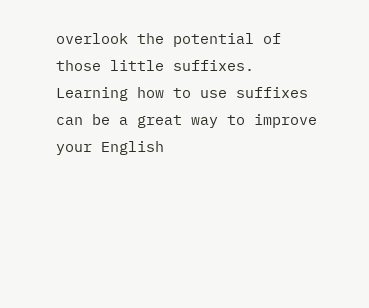overlook the potential of those little suffixes. Learning how to use suffixes can be a great way to improve your English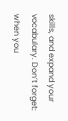skills, and expand your vocabulary. Don’t forget: when you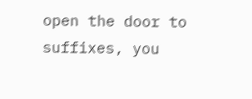open the door to suffixes, you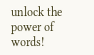unlock the power of words!